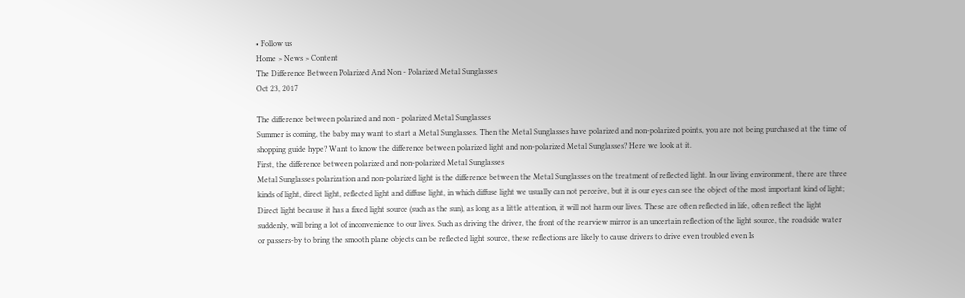• Follow us
Home > News > Content
The Difference Between Polarized And Non - Polarized Metal Sunglasses
Oct 23, 2017

The difference between polarized and non - polarized Metal Sunglasses
Summer is coming, the baby may want to start a Metal Sunglasses. Then the Metal Sunglasses have polarized and non-polarized points, you are not being purchased at the time of shopping guide hype? Want to know the difference between polarized light and non-polarized Metal Sunglasses? Here we look at it.
First, the difference between polarized and non-polarized Metal Sunglasses
Metal Sunglasses polarization and non-polarized light is the difference between the Metal Sunglasses on the treatment of reflected light. In our living environment, there are three kinds of light, direct light, reflected light and diffuse light, in which diffuse light we usually can not perceive, but it is our eyes can see the object of the most important kind of light; Direct light because it has a fixed light source (such as the sun), as long as a little attention, it will not harm our lives. These are often reflected in life, often reflect the light suddenly, will bring a lot of inconvenience to our lives. Such as driving the driver, the front of the rearview mirror is an uncertain reflection of the light source, the roadside water or passers-by to bring the smooth plane objects can be reflected light source, these reflections are likely to cause drivers to drive even troubled even Is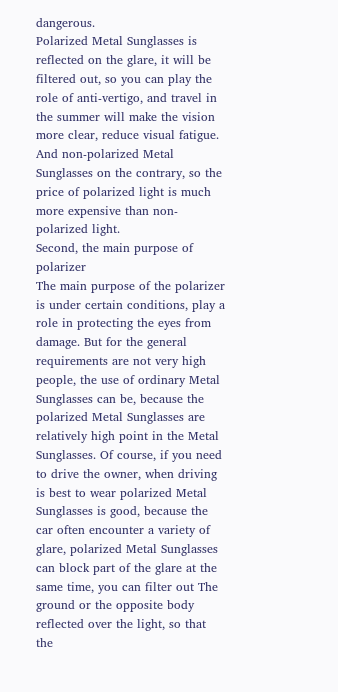dangerous.
Polarized Metal Sunglasses is reflected on the glare, it will be filtered out, so you can play the role of anti-vertigo, and travel in the summer will make the vision more clear, reduce visual fatigue. And non-polarized Metal Sunglasses on the contrary, so the price of polarized light is much more expensive than non-polarized light.
Second, the main purpose of polarizer
The main purpose of the polarizer is under certain conditions, play a role in protecting the eyes from damage. But for the general requirements are not very high people, the use of ordinary Metal Sunglasses can be, because the polarized Metal Sunglasses are relatively high point in the Metal Sunglasses. Of course, if you need to drive the owner, when driving is best to wear polarized Metal Sunglasses is good, because the car often encounter a variety of glare, polarized Metal Sunglasses can block part of the glare at the same time, you can filter out The ground or the opposite body reflected over the light, so that the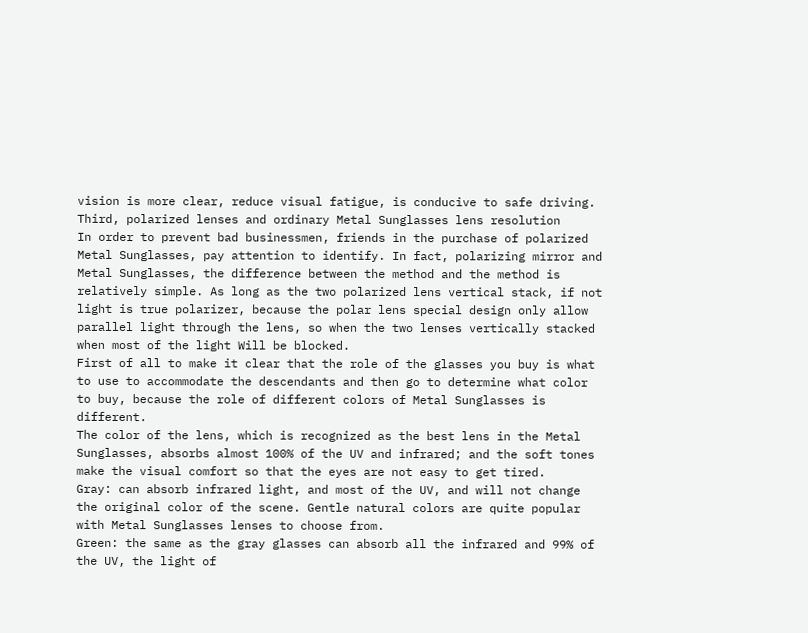vision is more clear, reduce visual fatigue, is conducive to safe driving.
Third, polarized lenses and ordinary Metal Sunglasses lens resolution
In order to prevent bad businessmen, friends in the purchase of polarized Metal Sunglasses, pay attention to identify. In fact, polarizing mirror and Metal Sunglasses, the difference between the method and the method is relatively simple. As long as the two polarized lens vertical stack, if not light is true polarizer, because the polar lens special design only allow parallel light through the lens, so when the two lenses vertically stacked when most of the light Will be blocked.
First of all to make it clear that the role of the glasses you buy is what to use to accommodate the descendants and then go to determine what color to buy, because the role of different colors of Metal Sunglasses is different.
The color of the lens, which is recognized as the best lens in the Metal Sunglasses, absorbs almost 100% of the UV and infrared; and the soft tones make the visual comfort so that the eyes are not easy to get tired.
Gray: can absorb infrared light, and most of the UV, and will not change the original color of the scene. Gentle natural colors are quite popular with Metal Sunglasses lenses to choose from.
Green: the same as the gray glasses can absorb all the infrared and 99% of the UV, the light of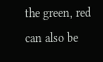the green, red can also be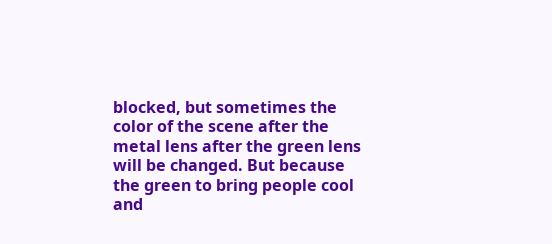blocked, but sometimes the color of the scene after the metal lens after the green lens will be changed. But because the green to bring people cool and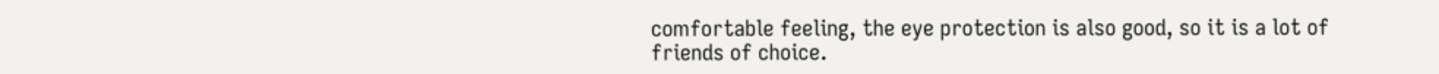comfortable feeling, the eye protection is also good, so it is a lot of friends of choice.